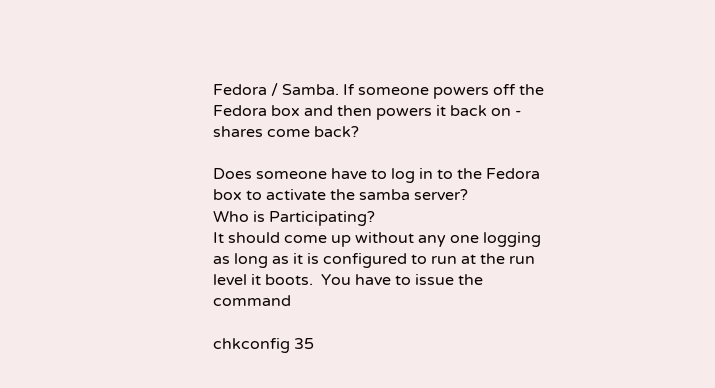Fedora / Samba. If someone powers off the Fedora box and then powers it back on - shares come back?

Does someone have to log in to the Fedora box to activate the samba server?
Who is Participating?
It should come up without any one logging as long as it is configured to run at the run  level it boots.  You have to issue the command

chkconfig 35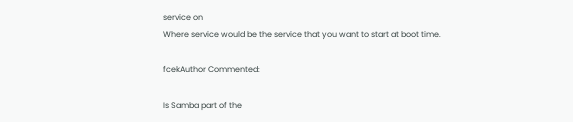service on
Where service would be the service that you want to start at boot time.

fcekAuthor Commented:

Is Samba part of the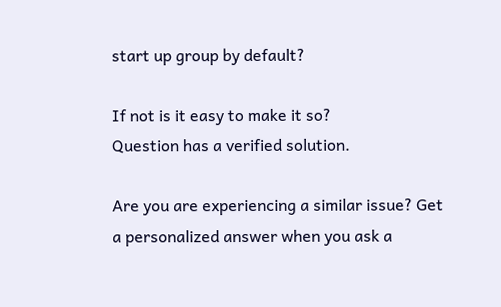start up group by default?

If not is it easy to make it so?
Question has a verified solution.

Are you are experiencing a similar issue? Get a personalized answer when you ask a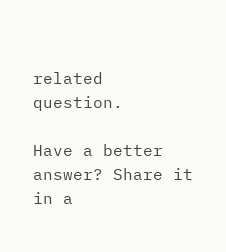related question.

Have a better answer? Share it in a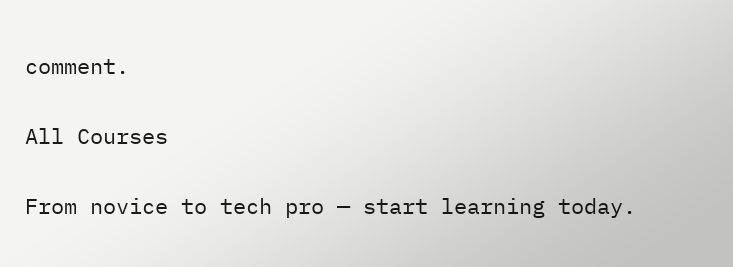comment.

All Courses

From novice to tech pro — start learning today.